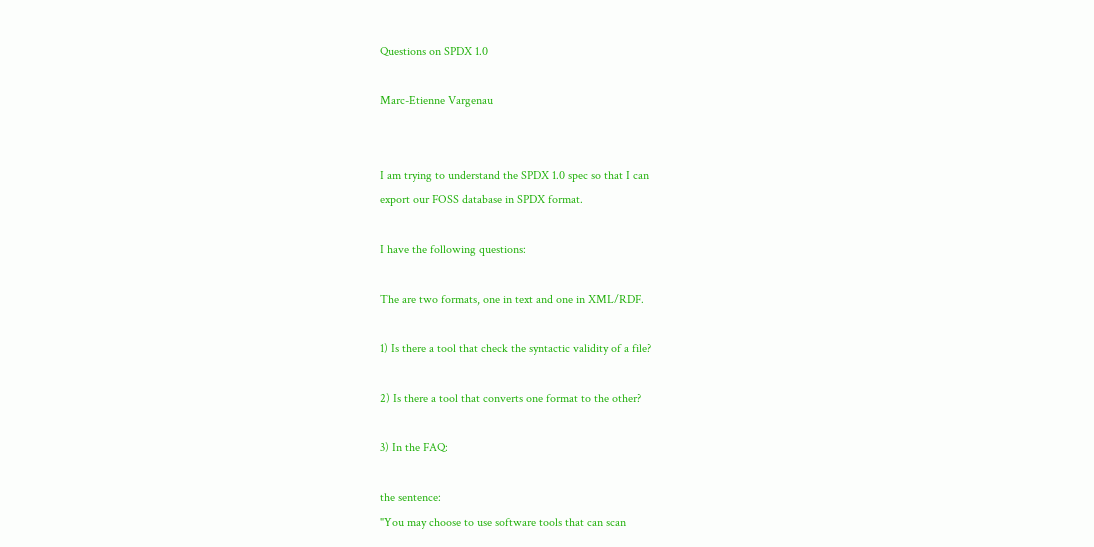Questions on SPDX 1.0

Marc-Etienne Vargenau


I am trying to understand the SPDX 1.0 spec so that I can
export our FOSS database in SPDX format.

I have the following questions:

The are two formats, one in text and one in XML/RDF.

1) Is there a tool that check the syntactic validity of a file?

2) Is there a tool that converts one format to the other?

3) In the FAQ:

the sentence:
"You may choose to use software tools that can scan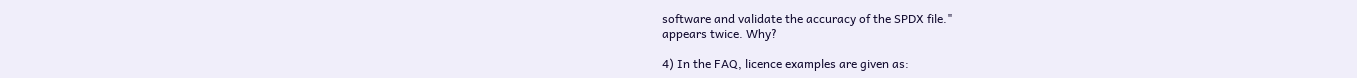software and validate the accuracy of the SPDX file."
appears twice. Why?

4) In the FAQ, licence examples are given as: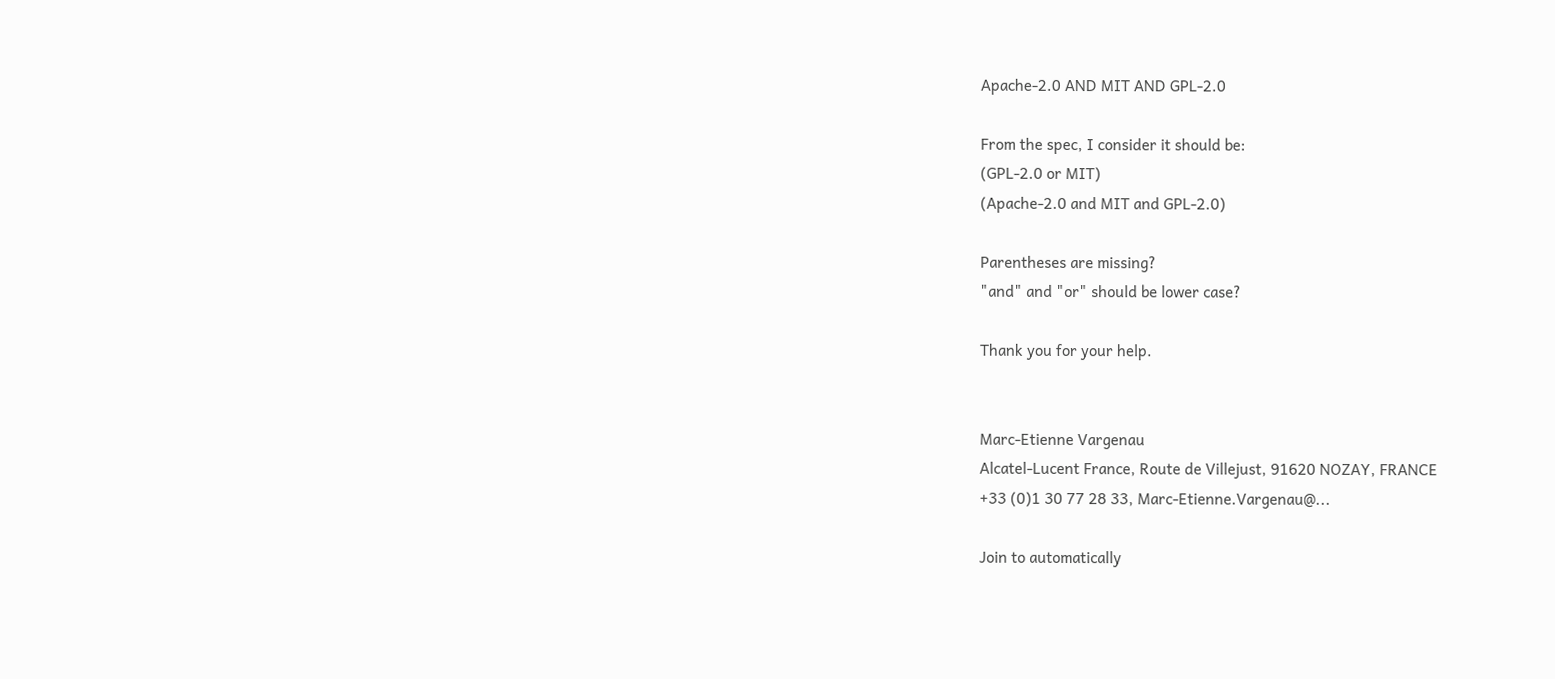Apache-2.0 AND MIT AND GPL-2.0

From the spec, I consider it should be:
(GPL-2.0 or MIT)
(Apache-2.0 and MIT and GPL-2.0)

Parentheses are missing?
"and" and "or" should be lower case?

Thank you for your help.


Marc-Etienne Vargenau
Alcatel-Lucent France, Route de Villejust, 91620 NOZAY, FRANCE
+33 (0)1 30 77 28 33, Marc-Etienne.Vargenau@...

Join to automatically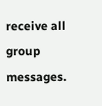receive all group messages.